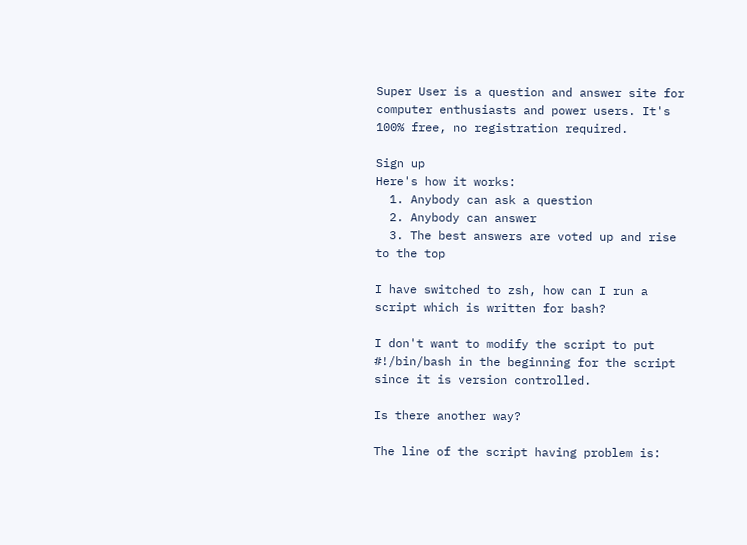Super User is a question and answer site for computer enthusiasts and power users. It's 100% free, no registration required.

Sign up
Here's how it works:
  1. Anybody can ask a question
  2. Anybody can answer
  3. The best answers are voted up and rise to the top

I have switched to zsh, how can I run a script which is written for bash?

I don't want to modify the script to put #!/bin/bash in the beginning for the script since it is version controlled.

Is there another way?

The line of the script having problem is: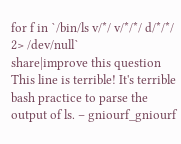for f in `/bin/ls v/*/ v/*/*/ d/*/*/ 2> /dev/null`
share|improve this question
This line is terrible! It's terrible bash practice to parse the output of ls. – gniourf_gniourf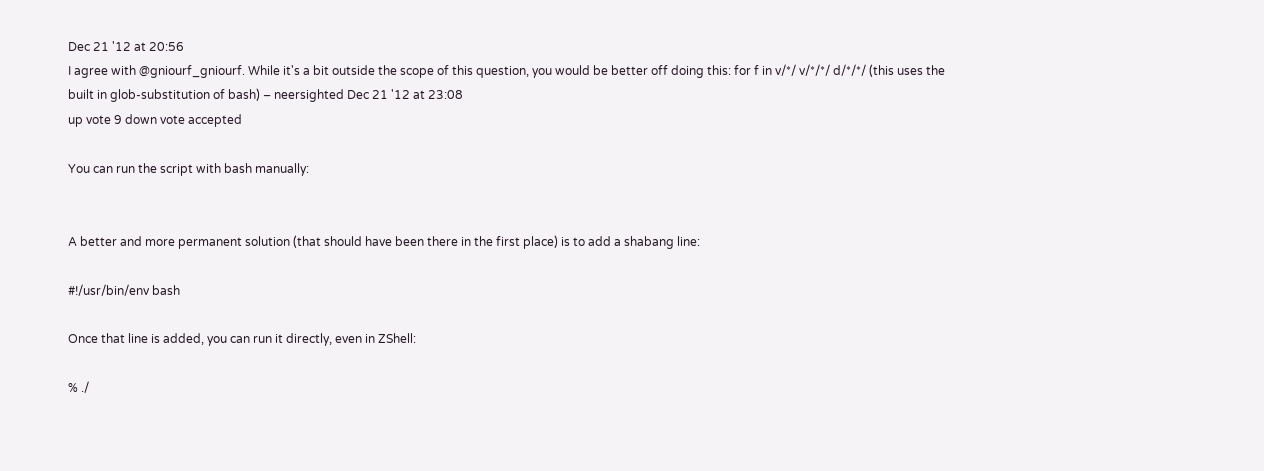Dec 21 '12 at 20:56
I agree with @gniourf_gniourf. While it's a bit outside the scope of this question, you would be better off doing this: for f in v/*/ v/*/*/ d/*/*/ (this uses the built in glob-substitution of bash) – neersighted Dec 21 '12 at 23:08
up vote 9 down vote accepted

You can run the script with bash manually:


A better and more permanent solution (that should have been there in the first place) is to add a shabang line:

#!/usr/bin/env bash

Once that line is added, you can run it directly, even in ZShell:

% ./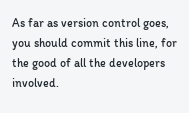As far as version control goes, you should commit this line, for the good of all the developers involved.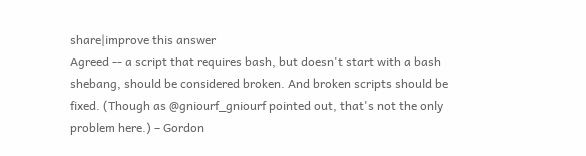share|improve this answer
Agreed -- a script that requires bash, but doesn't start with a bash shebang, should be considered broken. And broken scripts should be fixed. (Though as @gniourf_gniourf pointed out, that's not the only problem here.) – Gordon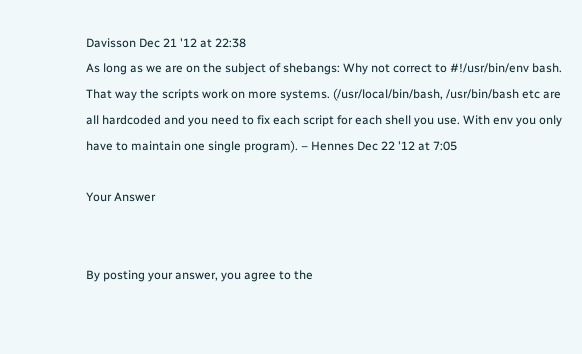Davisson Dec 21 '12 at 22:38
As long as we are on the subject of shebangs: Why not correct to #!/usr/bin/env bash. That way the scripts work on more systems. (/usr/local/bin/bash, /usr/bin/bash etc are all hardcoded and you need to fix each script for each shell you use. With env you only have to maintain one single program). – Hennes Dec 22 '12 at 7:05

Your Answer


By posting your answer, you agree to the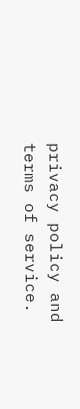privacy policy and terms of service.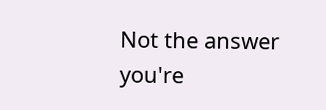Not the answer you're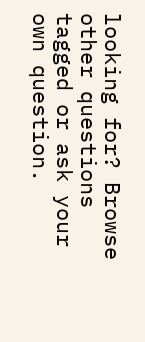looking for? Browse other questions tagged or ask your own question.